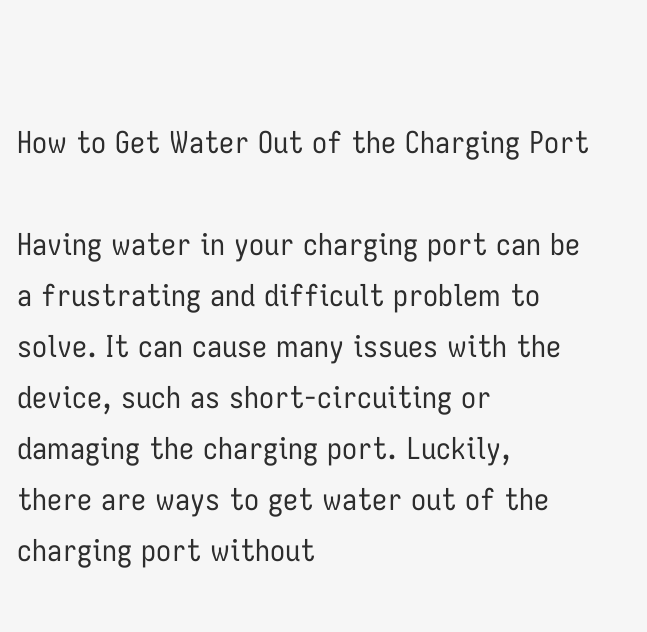How to Get Water Out of the Charging Port

Having water in your charging port can be a frustrating and difficult problem to solve. It can cause many issues with the device, such as short-circuiting or damaging the charging port. Luckily, there are ways to get water out of the charging port without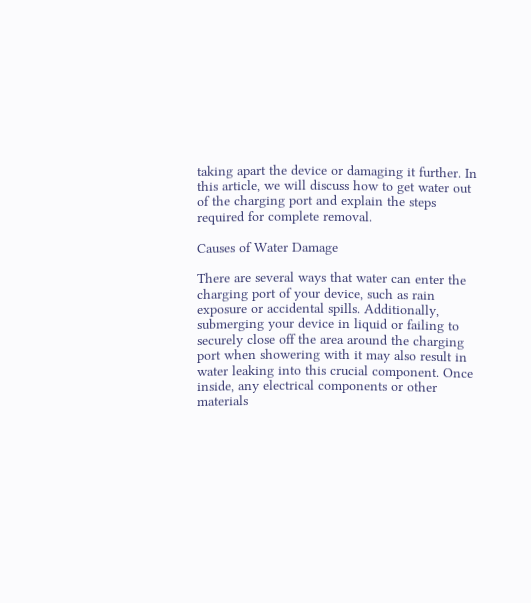taking apart the device or damaging it further. In this article, we will discuss how to get water out of the charging port and explain the steps required for complete removal.

Causes of Water Damage

There are several ways that water can enter the charging port of your device, such as rain exposure or accidental spills. Additionally, submerging your device in liquid or failing to securely close off the area around the charging port when showering with it may also result in water leaking into this crucial component. Once inside, any electrical components or other materials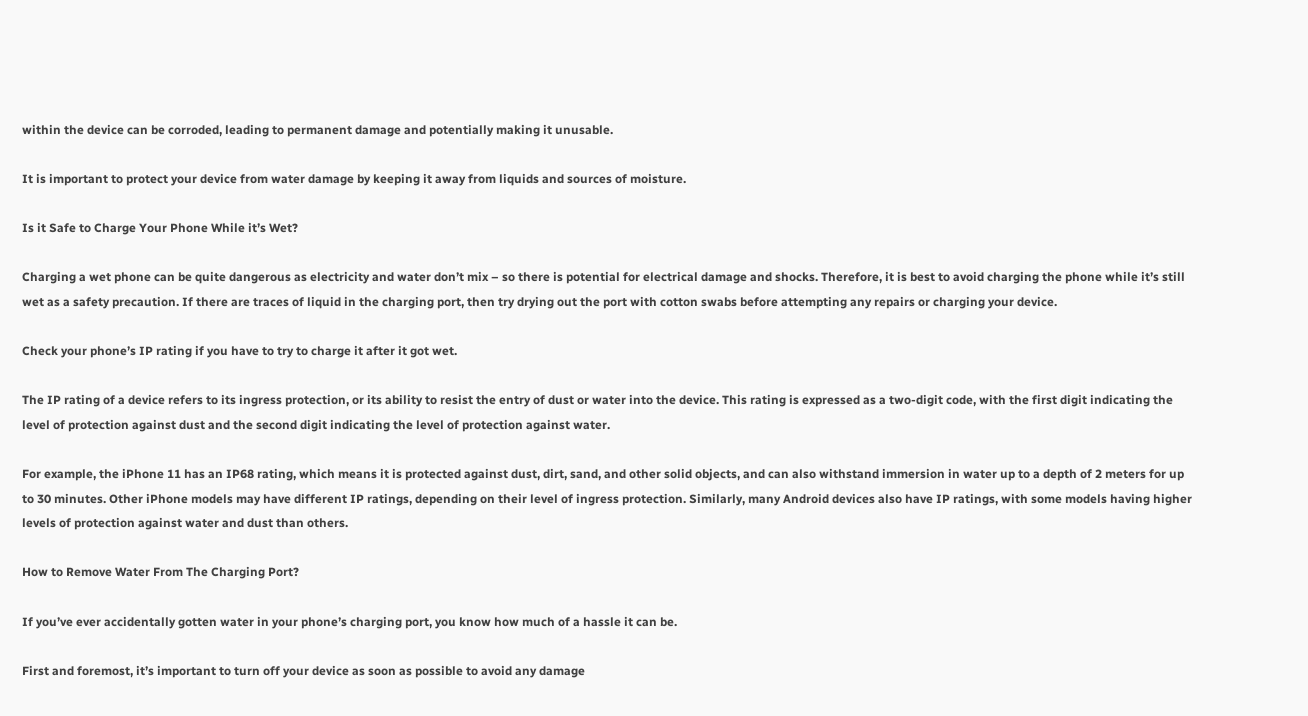within the device can be corroded, leading to permanent damage and potentially making it unusable.

It is important to protect your device from water damage by keeping it away from liquids and sources of moisture.

Is it Safe to Charge Your Phone While it’s Wet?

Charging a wet phone can be quite dangerous as electricity and water don’t mix – so there is potential for electrical damage and shocks. Therefore, it is best to avoid charging the phone while it’s still wet as a safety precaution. If there are traces of liquid in the charging port, then try drying out the port with cotton swabs before attempting any repairs or charging your device.

Check your phone’s IP rating if you have to try to charge it after it got wet.

The IP rating of a device refers to its ingress protection, or its ability to resist the entry of dust or water into the device. This rating is expressed as a two-digit code, with the first digit indicating the level of protection against dust and the second digit indicating the level of protection against water.

For example, the iPhone 11 has an IP68 rating, which means it is protected against dust, dirt, sand, and other solid objects, and can also withstand immersion in water up to a depth of 2 meters for up to 30 minutes. Other iPhone models may have different IP ratings, depending on their level of ingress protection. Similarly, many Android devices also have IP ratings, with some models having higher levels of protection against water and dust than others.

How to Remove Water From The Charging Port?

If you’ve ever accidentally gotten water in your phone’s charging port, you know how much of a hassle it can be.

First and foremost, it’s important to turn off your device as soon as possible to avoid any damage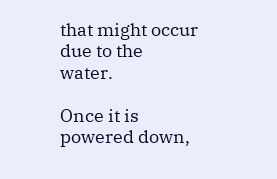that might occur due to the water.

Once it is powered down,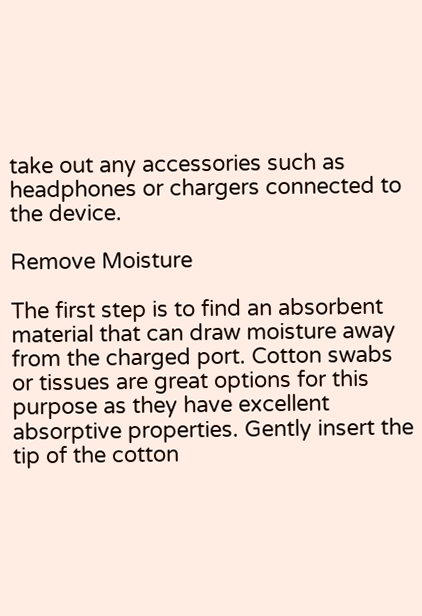take out any accessories such as headphones or chargers connected to the device.

Remove Moisture

The first step is to find an absorbent material that can draw moisture away from the charged port. Cotton swabs or tissues are great options for this purpose as they have excellent absorptive properties. Gently insert the tip of the cotton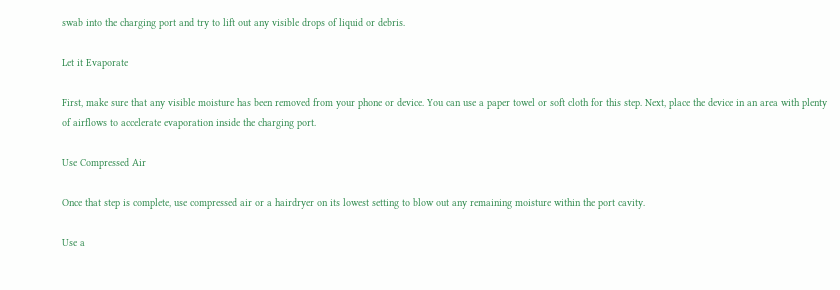swab into the charging port and try to lift out any visible drops of liquid or debris.

Let it Evaporate

First, make sure that any visible moisture has been removed from your phone or device. You can use a paper towel or soft cloth for this step. Next, place the device in an area with plenty of airflows to accelerate evaporation inside the charging port.

Use Compressed Air

Once that step is complete, use compressed air or a hairdryer on its lowest setting to blow out any remaining moisture within the port cavity.

Use a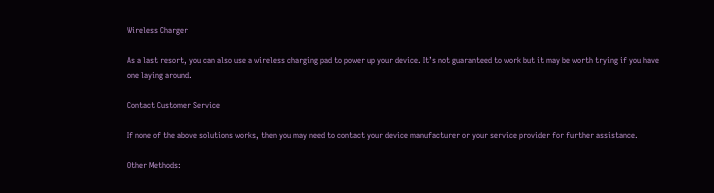Wireless Charger

As a last resort, you can also use a wireless charging pad to power up your device. It’s not guaranteed to work but it may be worth trying if you have one laying around.

Contact Customer Service

If none of the above solutions works, then you may need to contact your device manufacturer or your service provider for further assistance.

Other Methods: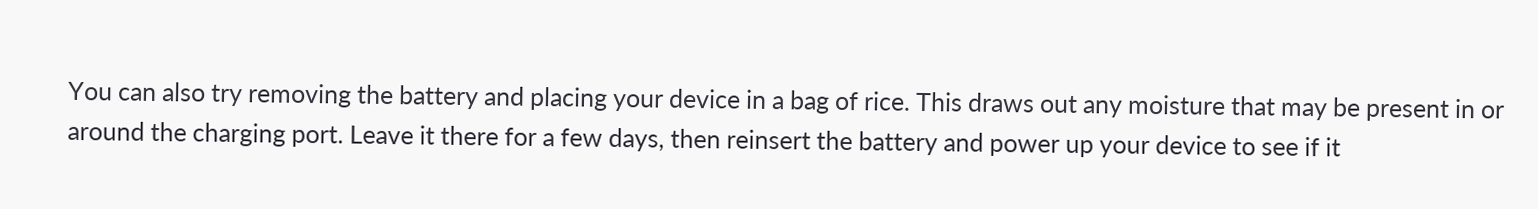You can also try removing the battery and placing your device in a bag of rice. This draws out any moisture that may be present in or around the charging port. Leave it there for a few days, then reinsert the battery and power up your device to see if it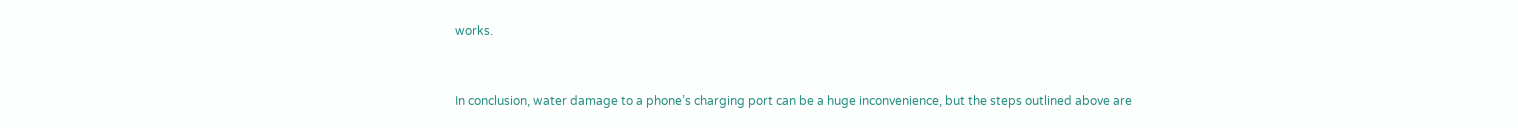works.


In conclusion, water damage to a phone’s charging port can be a huge inconvenience, but the steps outlined above are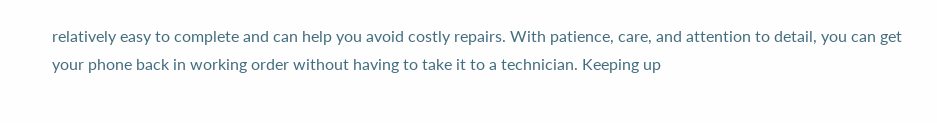relatively easy to complete and can help you avoid costly repairs. With patience, care, and attention to detail, you can get your phone back in working order without having to take it to a technician. Keeping up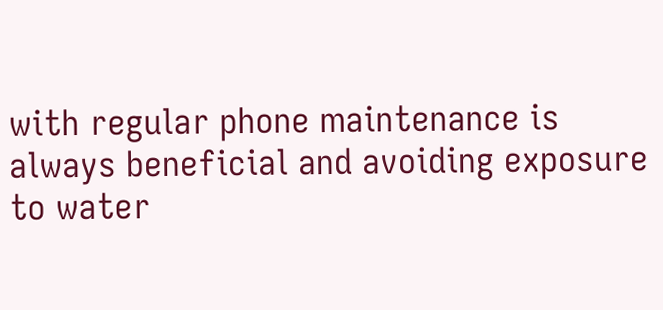with regular phone maintenance is always beneficial and avoiding exposure to water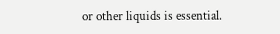or other liquids is essential.